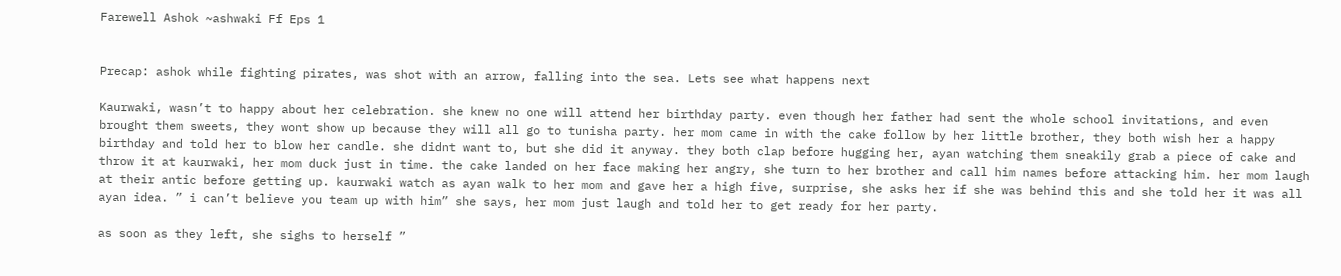Farewell Ashok ~ashwaki Ff Eps 1


Precap: ashok while fighting pirates, was shot with an arrow, falling into the sea. Lets see what happens next

Kaurwaki, wasn’t to happy about her celebration. she knew no one will attend her birthday party. even though her father had sent the whole school invitations, and even brought them sweets, they wont show up because they will all go to tunisha party. her mom came in with the cake follow by her little brother, they both wish her a happy birthday and told her to blow her candle. she didnt want to, but she did it anyway. they both clap before hugging her, ayan watching them sneakily grab a piece of cake and throw it at kaurwaki, her mom duck just in time. the cake landed on her face making her angry, she turn to her brother and call him names before attacking him. her mom laugh at their antic before getting up. kaurwaki watch as ayan walk to her mom and gave her a high five, surprise, she asks her if she was behind this and she told her it was all ayan idea. ” i can’t believe you team up with him” she says, her mom just laugh and told her to get ready for her party.

as soon as they left, she sighs to herself ”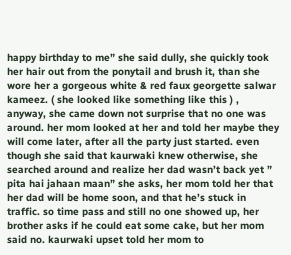happy birthday to me” she said dully, she quickly took her hair out from the ponytail and brush it, than she wore her a gorgeous white & red faux georgette salwar kameez. ( she looked like something like this ) , anyway, she came down not surprise that no one was around. her mom looked at her and told her maybe they will come later, after all the party just started. even though she said that kaurwaki knew otherwise, she searched around and realize her dad wasn’t back yet ” pita hai jahaan maan” she asks, her mom told her that her dad will be home soon, and that he’s stuck in traffic. so time pass and still no one showed up, her brother asks if he could eat some cake, but her mom said no. kaurwaki upset told her mom to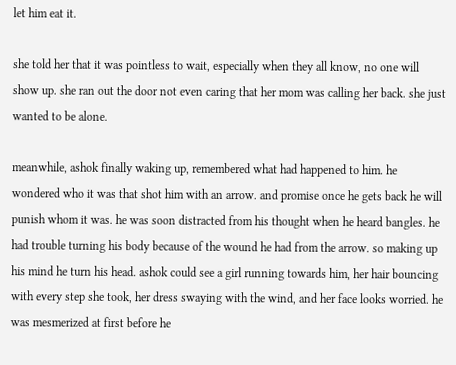let him eat it.

she told her that it was pointless to wait, especially when they all know, no one will show up. she ran out the door not even caring that her mom was calling her back. she just wanted to be alone.

meanwhile, ashok finally waking up, remembered what had happened to him. he wondered who it was that shot him with an arrow. and promise once he gets back he will punish whom it was. he was soon distracted from his thought when he heard bangles. he had trouble turning his body because of the wound he had from the arrow. so making up his mind he turn his head. ashok could see a girl running towards him, her hair bouncing with every step she took, her dress swaying with the wind, and her face looks worried. he was mesmerized at first before he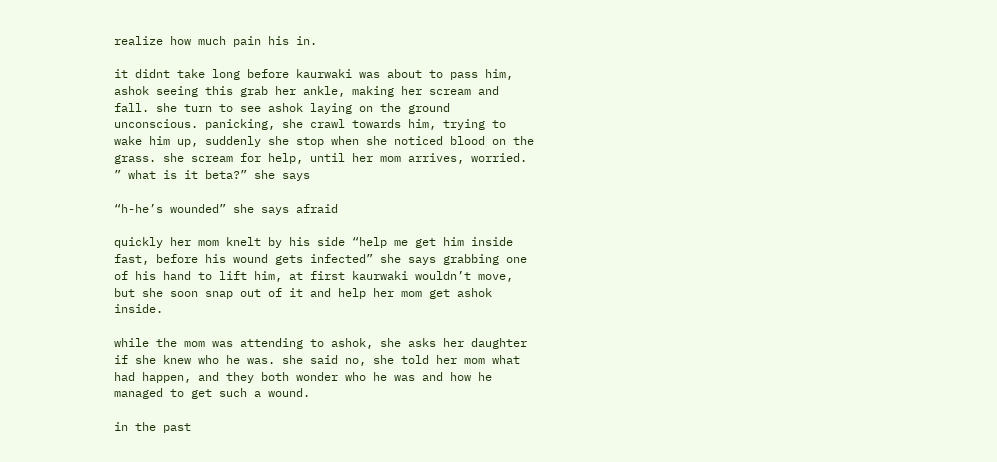realize how much pain his in.

it didnt take long before kaurwaki was about to pass him, ashok seeing this grab her ankle, making her scream and fall. she turn to see ashok laying on the ground unconscious. panicking, she crawl towards him, trying to wake him up, suddenly she stop when she noticed blood on the grass. she scream for help, until her mom arrives, worried. ” what is it beta?” she says

“h-he’s wounded” she says afraid

quickly her mom knelt by his side “help me get him inside fast, before his wound gets infected” she says grabbing one of his hand to lift him, at first kaurwaki wouldn’t move, but she soon snap out of it and help her mom get ashok inside.

while the mom was attending to ashok, she asks her daughter if she knew who he was. she said no, she told her mom what had happen, and they both wonder who he was and how he managed to get such a wound.

in the past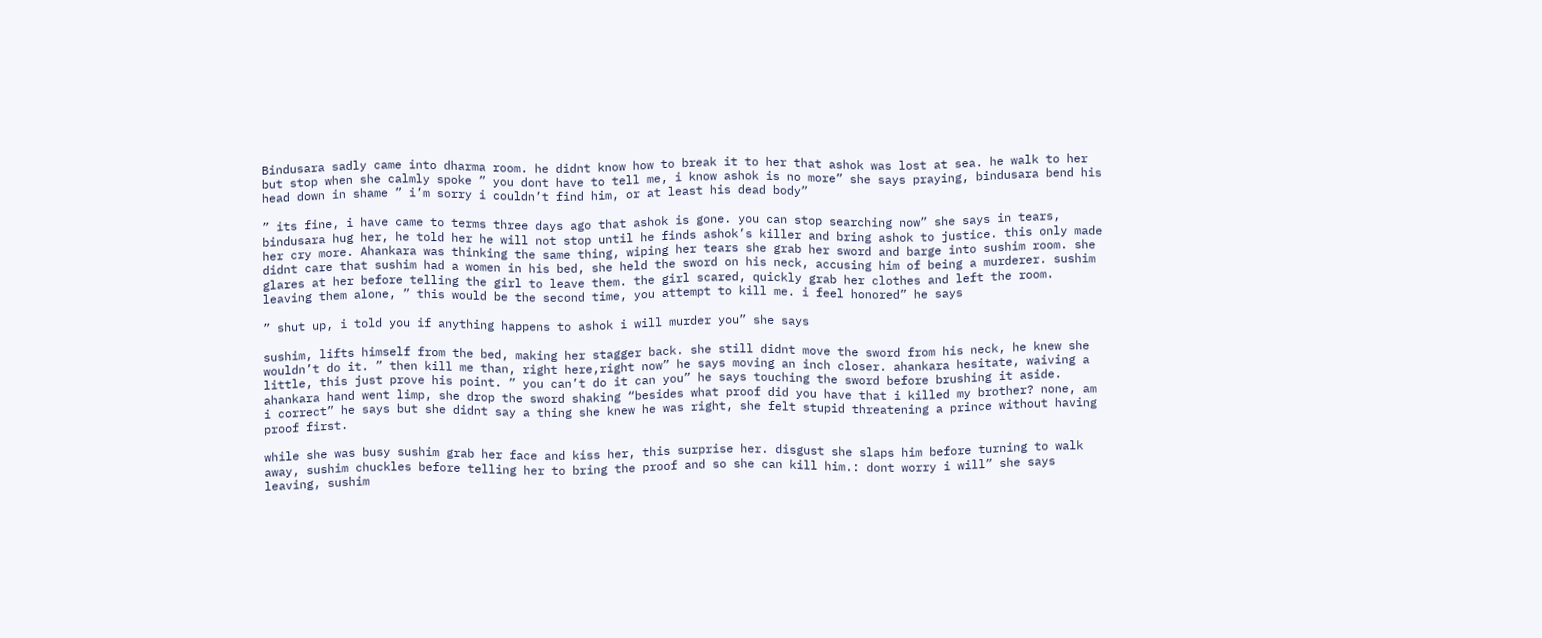Bindusara sadly came into dharma room. he didnt know how to break it to her that ashok was lost at sea. he walk to her but stop when she calmly spoke ” you dont have to tell me, i know ashok is no more” she says praying, bindusara bend his head down in shame ” i’m sorry i couldn’t find him, or at least his dead body”

” its fine, i have came to terms three days ago that ashok is gone. you can stop searching now” she says in tears, bindusara hug her, he told her he will not stop until he finds ashok’s killer and bring ashok to justice. this only made her cry more. Ahankara was thinking the same thing, wiping her tears she grab her sword and barge into sushim room. she didnt care that sushim had a women in his bed, she held the sword on his neck, accusing him of being a murderer. sushim glares at her before telling the girl to leave them. the girl scared, quickly grab her clothes and left the room. leaving them alone, ” this would be the second time, you attempt to kill me. i feel honored” he says

” shut up, i told you if anything happens to ashok i will murder you” she says

sushim, lifts himself from the bed, making her stagger back. she still didnt move the sword from his neck, he knew she wouldn’t do it. ” then kill me than, right here,right now” he says moving an inch closer. ahankara hesitate, waiving a little, this just prove his point. ” you can’t do it can you” he says touching the sword before brushing it aside. ahankara hand went limp, she drop the sword shaking “besides what proof did you have that i killed my brother? none, am i correct” he says but she didnt say a thing she knew he was right, she felt stupid threatening a prince without having proof first.

while she was busy sushim grab her face and kiss her, this surprise her. disgust she slaps him before turning to walk away, sushim chuckles before telling her to bring the proof and so she can kill him.: dont worry i will” she says leaving, sushim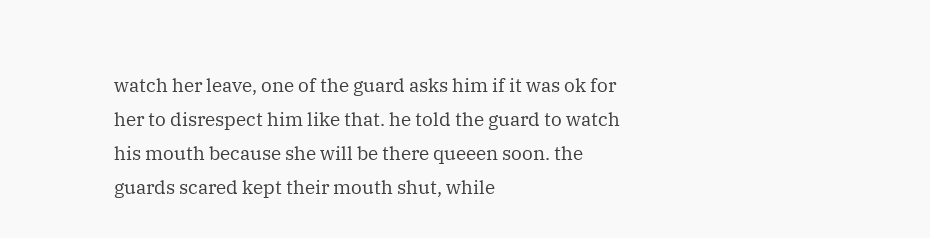watch her leave, one of the guard asks him if it was ok for her to disrespect him like that. he told the guard to watch his mouth because she will be there queeen soon. the guards scared kept their mouth shut, while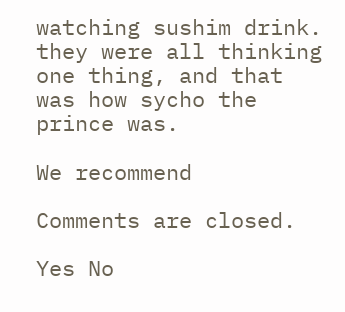watching sushim drink. they were all thinking one thing, and that was how sycho the prince was.

We recommend

Comments are closed.

Yes No